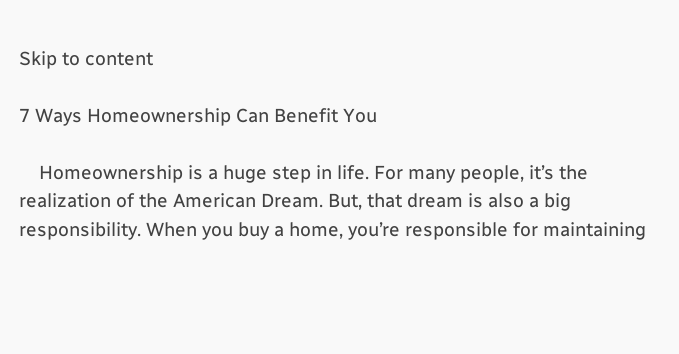Skip to content

7 Ways Homeownership Can Benefit You

    Homeownership is a huge step in life. For many people, it’s the realization of the American Dream. But, that dream is also a big responsibility. When you buy a home, you’re responsible for maintaining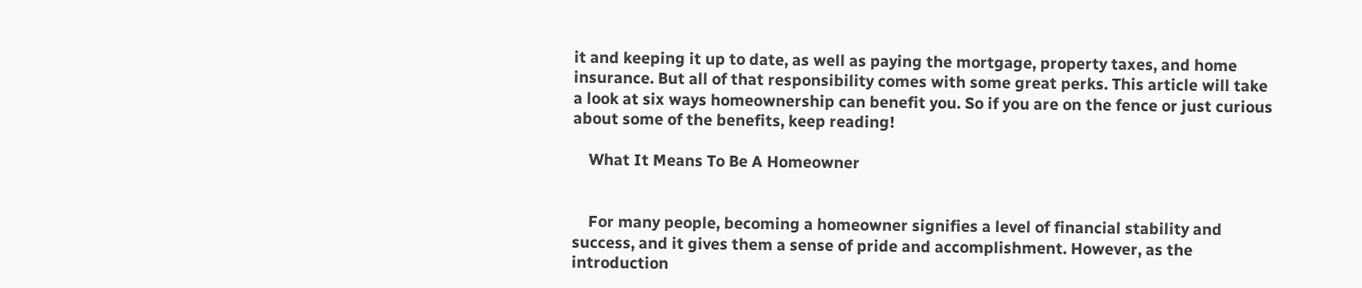it and keeping it up to date, as well as paying the mortgage, property taxes, and home insurance. But all of that responsibility comes with some great perks. This article will take a look at six ways homeownership can benefit you. So if you are on the fence or just curious about some of the benefits, keep reading!

    What It Means To Be A Homeowner


    For many people, becoming a homeowner signifies a level of financial stability and success, and it gives them a sense of pride and accomplishment. However, as the introduction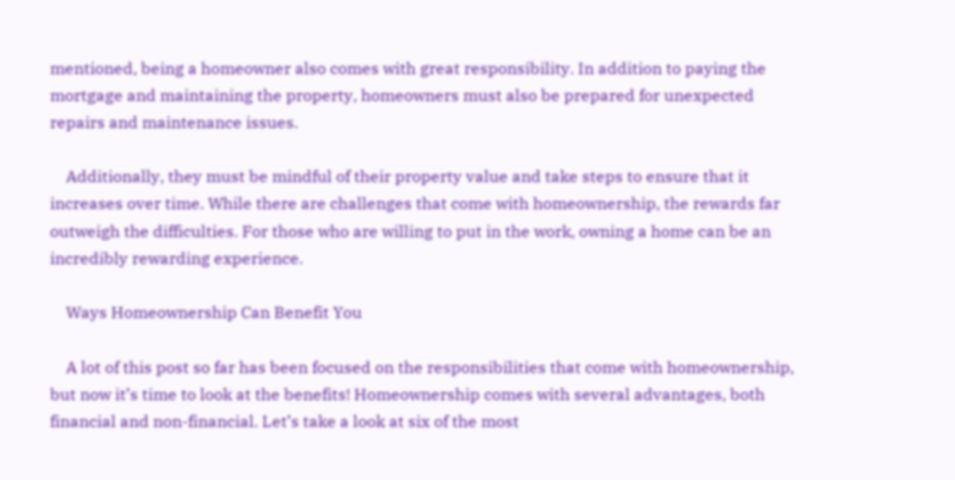mentioned, being a homeowner also comes with great responsibility. In addition to paying the mortgage and maintaining the property, homeowners must also be prepared for unexpected repairs and maintenance issues.

    Additionally, they must be mindful of their property value and take steps to ensure that it increases over time. While there are challenges that come with homeownership, the rewards far outweigh the difficulties. For those who are willing to put in the work, owning a home can be an incredibly rewarding experience.

    Ways Homeownership Can Benefit You

    A lot of this post so far has been focused on the responsibilities that come with homeownership, but now it’s time to look at the benefits! Homeownership comes with several advantages, both financial and non-financial. Let’s take a look at six of the most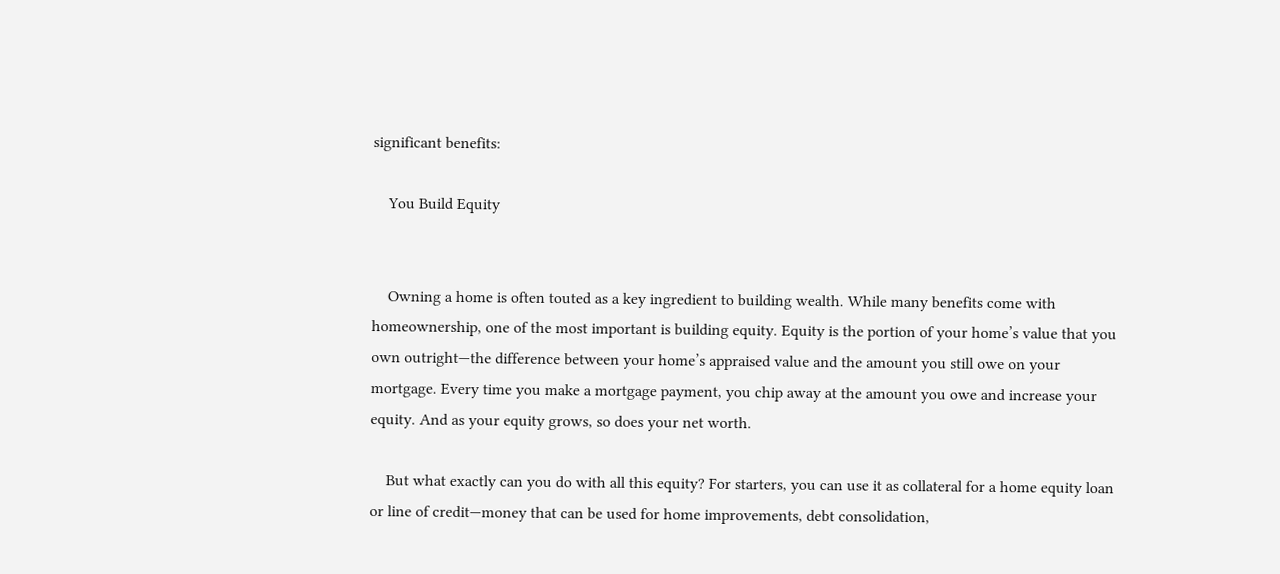significant benefits:

    You Build Equity


    Owning a home is often touted as a key ingredient to building wealth. While many benefits come with homeownership, one of the most important is building equity. Equity is the portion of your home’s value that you own outright—the difference between your home’s appraised value and the amount you still owe on your mortgage. Every time you make a mortgage payment, you chip away at the amount you owe and increase your equity. And as your equity grows, so does your net worth.

    But what exactly can you do with all this equity? For starters, you can use it as collateral for a home equity loan or line of credit—money that can be used for home improvements, debt consolidation,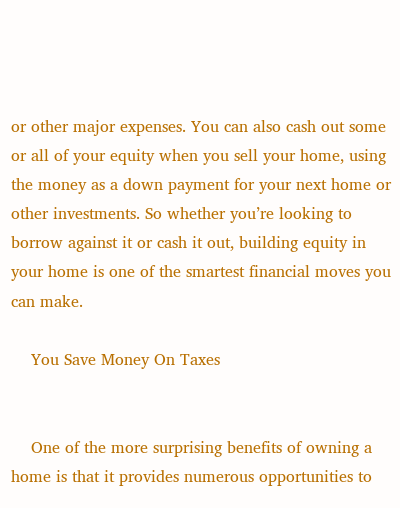or other major expenses. You can also cash out some or all of your equity when you sell your home, using the money as a down payment for your next home or other investments. So whether you’re looking to borrow against it or cash it out, building equity in your home is one of the smartest financial moves you can make.

    You Save Money On Taxes


    One of the more surprising benefits of owning a home is that it provides numerous opportunities to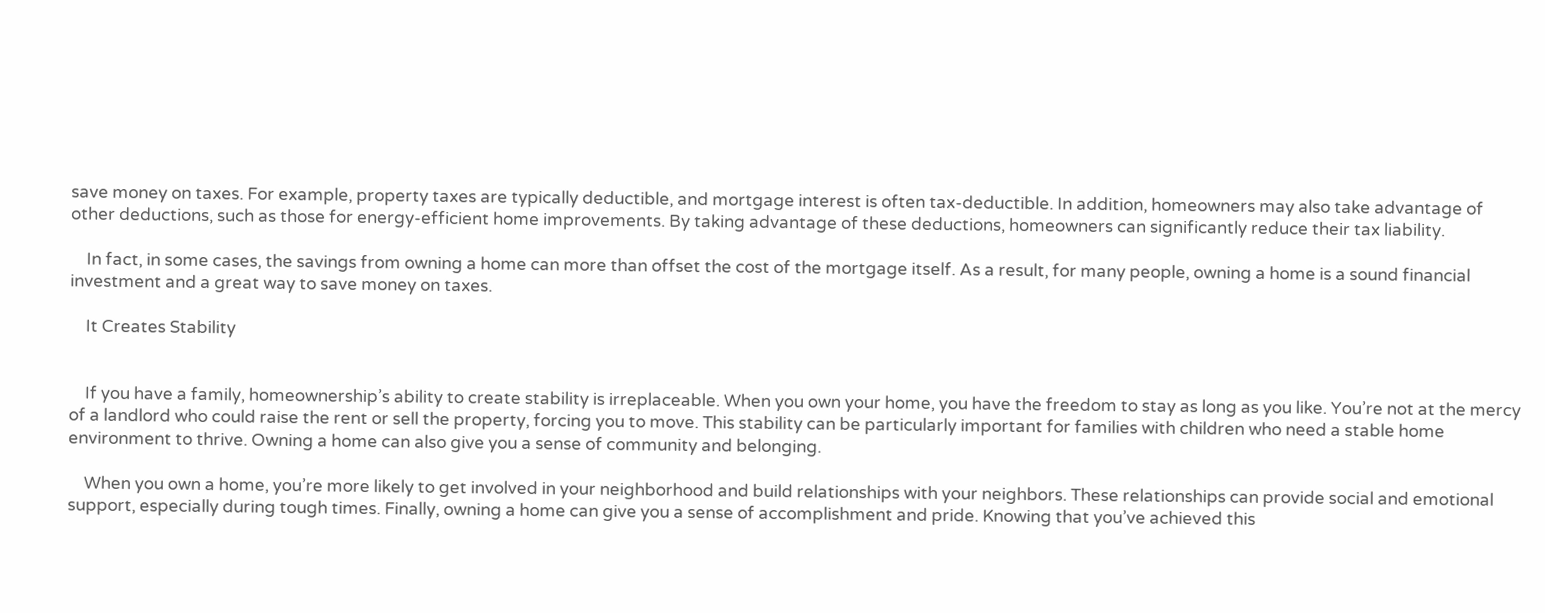save money on taxes. For example, property taxes are typically deductible, and mortgage interest is often tax-deductible. In addition, homeowners may also take advantage of other deductions, such as those for energy-efficient home improvements. By taking advantage of these deductions, homeowners can significantly reduce their tax liability.

    In fact, in some cases, the savings from owning a home can more than offset the cost of the mortgage itself. As a result, for many people, owning a home is a sound financial investment and a great way to save money on taxes.

    It Creates Stability


    If you have a family, homeownership’s ability to create stability is irreplaceable. When you own your home, you have the freedom to stay as long as you like. You’re not at the mercy of a landlord who could raise the rent or sell the property, forcing you to move. This stability can be particularly important for families with children who need a stable home environment to thrive. Owning a home can also give you a sense of community and belonging.

    When you own a home, you’re more likely to get involved in your neighborhood and build relationships with your neighbors. These relationships can provide social and emotional support, especially during tough times. Finally, owning a home can give you a sense of accomplishment and pride. Knowing that you’ve achieved this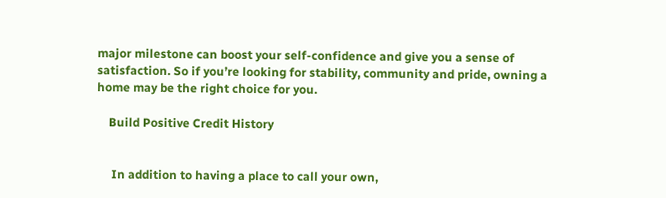major milestone can boost your self-confidence and give you a sense of satisfaction. So if you’re looking for stability, community and pride, owning a home may be the right choice for you.

    Build Positive Credit History


     In addition to having a place to call your own,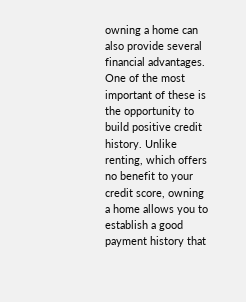owning a home can also provide several financial advantages. One of the most important of these is the opportunity to build positive credit history. Unlike renting, which offers no benefit to your credit score, owning a home allows you to establish a good payment history that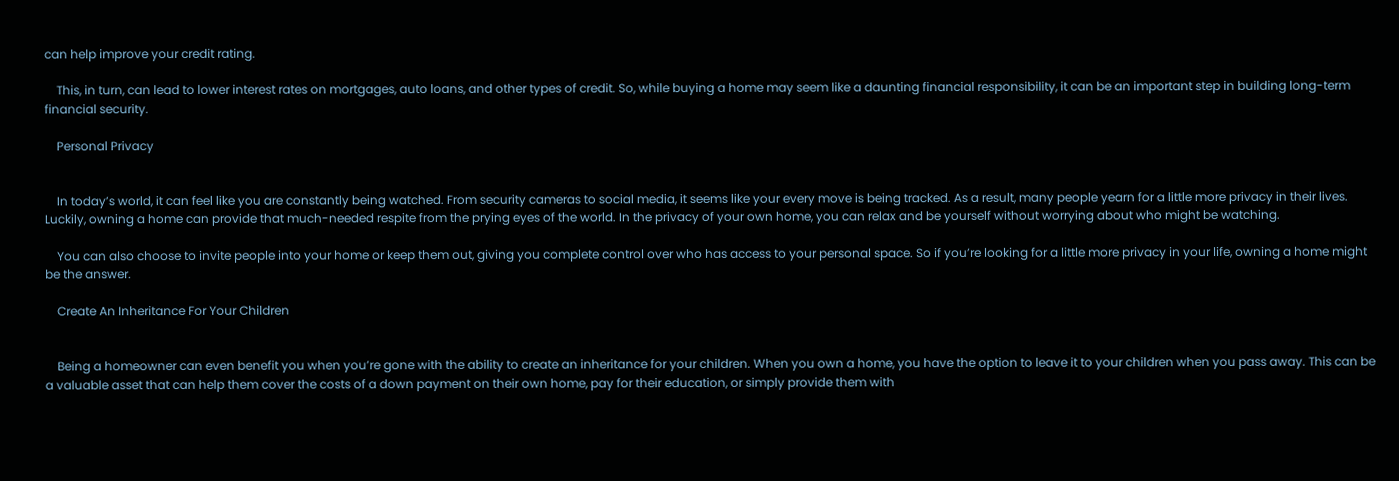can help improve your credit rating.

    This, in turn, can lead to lower interest rates on mortgages, auto loans, and other types of credit. So, while buying a home may seem like a daunting financial responsibility, it can be an important step in building long-term financial security.

    Personal Privacy


    In today’s world, it can feel like you are constantly being watched. From security cameras to social media, it seems like your every move is being tracked. As a result, many people yearn for a little more privacy in their lives. Luckily, owning a home can provide that much-needed respite from the prying eyes of the world. In the privacy of your own home, you can relax and be yourself without worrying about who might be watching.

    You can also choose to invite people into your home or keep them out, giving you complete control over who has access to your personal space. So if you’re looking for a little more privacy in your life, owning a home might be the answer.

    Create An Inheritance For Your Children


    Being a homeowner can even benefit you when you’re gone with the ability to create an inheritance for your children. When you own a home, you have the option to leave it to your children when you pass away. This can be a valuable asset that can help them cover the costs of a down payment on their own home, pay for their education, or simply provide them with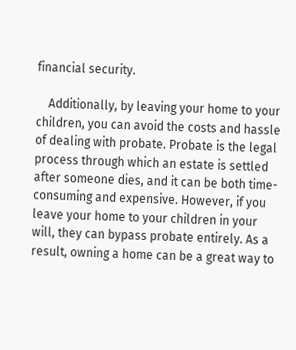financial security.

    Additionally, by leaving your home to your children, you can avoid the costs and hassle of dealing with probate. Probate is the legal process through which an estate is settled after someone dies, and it can be both time-consuming and expensive. However, if you leave your home to your children in your will, they can bypass probate entirely. As a result, owning a home can be a great way to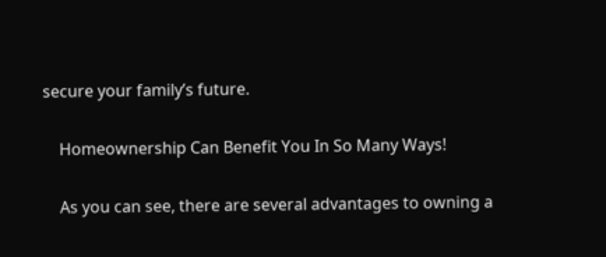secure your family’s future.

    Homeownership Can Benefit You In So Many Ways!

    As you can see, there are several advantages to owning a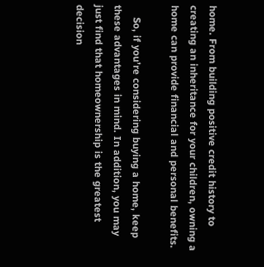home. From building positive credit history to creating an inheritance for your children, owning a home can provide financial and personal benefits.

    So, if you’re considering buying a home, keep these advantages in mind. In addition, you may just find that homeownership is the greatest decision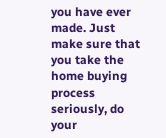you have ever made. Just make sure that you take the home buying process seriously, do your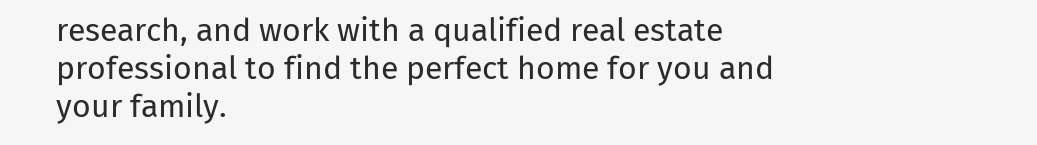research, and work with a qualified real estate professional to find the perfect home for you and your family.